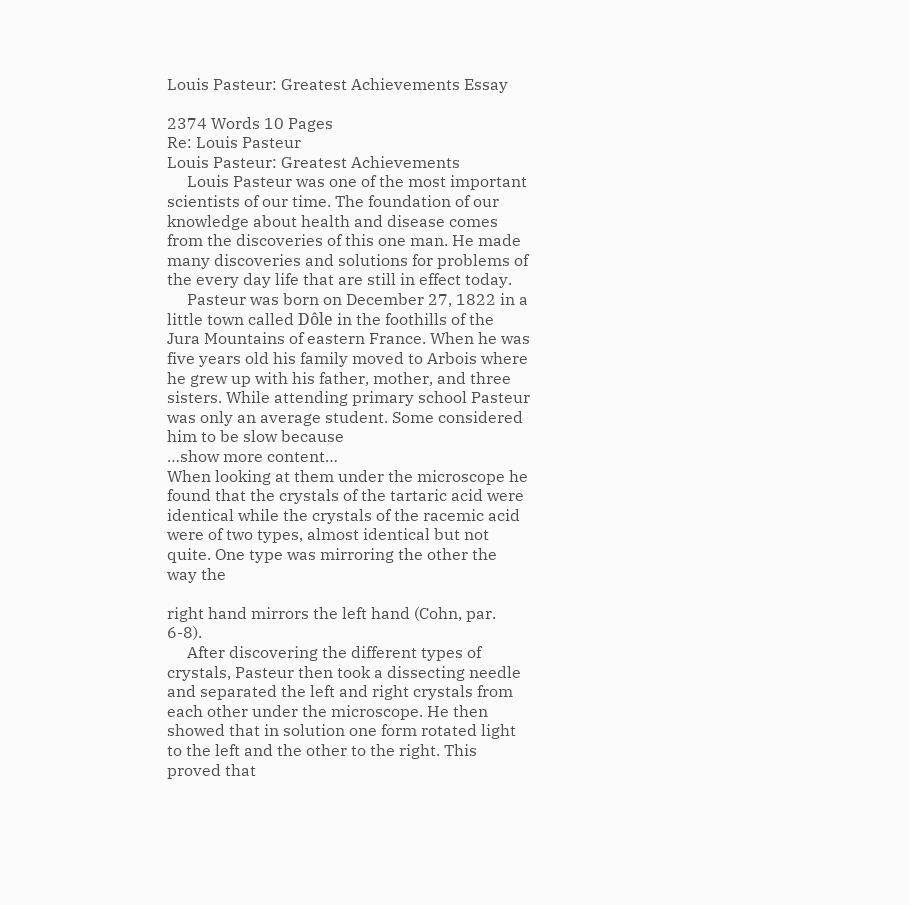Louis Pasteur: Greatest Achievements Essay

2374 Words 10 Pages
Re: Louis Pasteur
Louis Pasteur: Greatest Achievements
     Louis Pasteur was one of the most important scientists of our time. The foundation of our knowledge about health and disease comes from the discoveries of this one man. He made many discoveries and solutions for problems of the every day life that are still in effect today.
     Pasteur was born on December 27, 1822 in a little town called Dôle in the foothills of the Jura Mountains of eastern France. When he was five years old his family moved to Arbois where he grew up with his father, mother, and three sisters. While attending primary school Pasteur was only an average student. Some considered him to be slow because
…show more content…
When looking at them under the microscope he found that the crystals of the tartaric acid were identical while the crystals of the racemic acid were of two types, almost identical but not quite. One type was mirroring the other the way the

right hand mirrors the left hand (Cohn, par. 6-8).
     After discovering the different types of crystals, Pasteur then took a dissecting needle and separated the left and right crystals from each other under the microscope. He then showed that in solution one form rotated light to the left and the other to the right. This proved that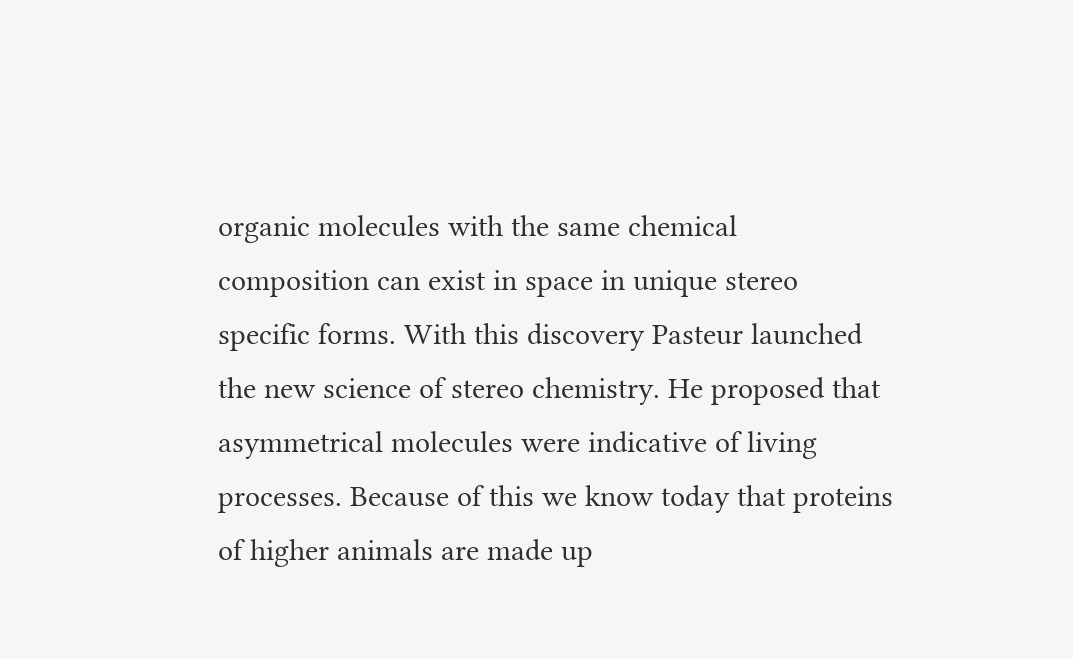organic molecules with the same chemical composition can exist in space in unique stereo specific forms. With this discovery Pasteur launched the new science of stereo chemistry. He proposed that asymmetrical molecules were indicative of living processes. Because of this we know today that proteins of higher animals are made up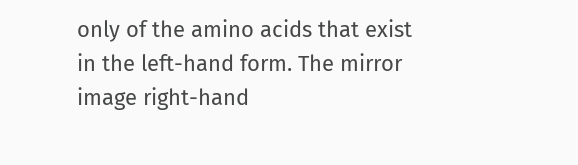only of the amino acids that exist in the left-hand form. The mirror image right-hand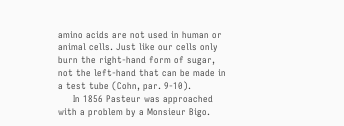amino acids are not used in human or animal cells. Just like our cells only burn the right-hand form of sugar, not the left-hand that can be made in a test tube (Cohn, par. 9-10).
     In 1856 Pasteur was approached with a problem by a Monsieur Bigo.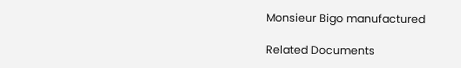Monsieur Bigo manufactured

Related Documents